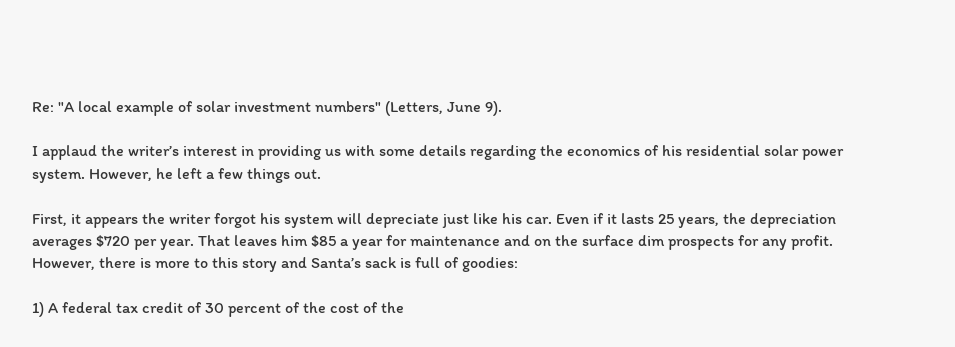Re: "A local example of solar investment numbers" (Letters, June 9).

I applaud the writer’s interest in providing us with some details regarding the economics of his residential solar power system. However, he left a few things out.

First, it appears the writer forgot his system will depreciate just like his car. Even if it lasts 25 years, the depreciation averages $720 per year. That leaves him $85 a year for maintenance and on the surface dim prospects for any profit. However, there is more to this story and Santa’s sack is full of goodies:

1) A federal tax credit of 30 percent of the cost of the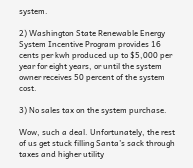system.

2) Washington State Renewable Energy System Incentive Program provides 16 cents per kwh produced up to $5,000 per year for eight years, or until the system owner receives 50 percent of the system cost.

3) No sales tax on the system purchase.

Wow, such a deal. Unfortunately, the rest of us get stuck filling Santa’s sack through taxes and higher utility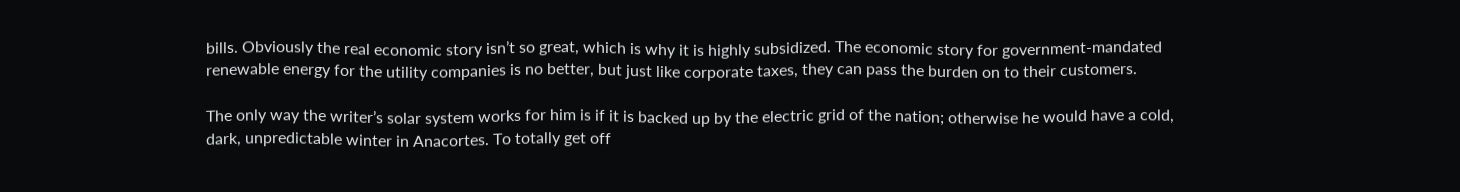bills. Obviously the real economic story isn’t so great, which is why it is highly subsidized. The economic story for government-mandated renewable energy for the utility companies is no better, but just like corporate taxes, they can pass the burden on to their customers.

The only way the writer’s solar system works for him is if it is backed up by the electric grid of the nation; otherwise he would have a cold, dark, unpredictable winter in Anacortes. To totally get off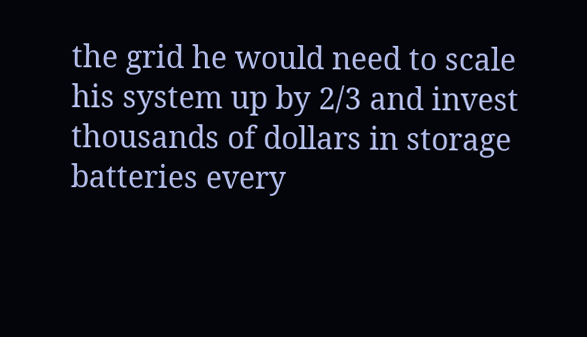the grid he would need to scale his system up by 2/3 and invest thousands of dollars in storage batteries every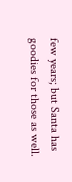few years; but Santa has goodies for those as well.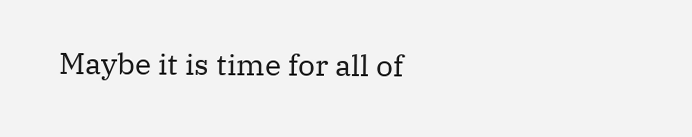Maybe it is time for all of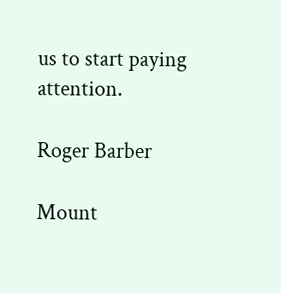us to start paying attention.

Roger Barber

Mount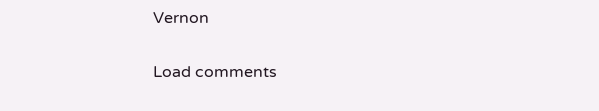Vernon

Load comments